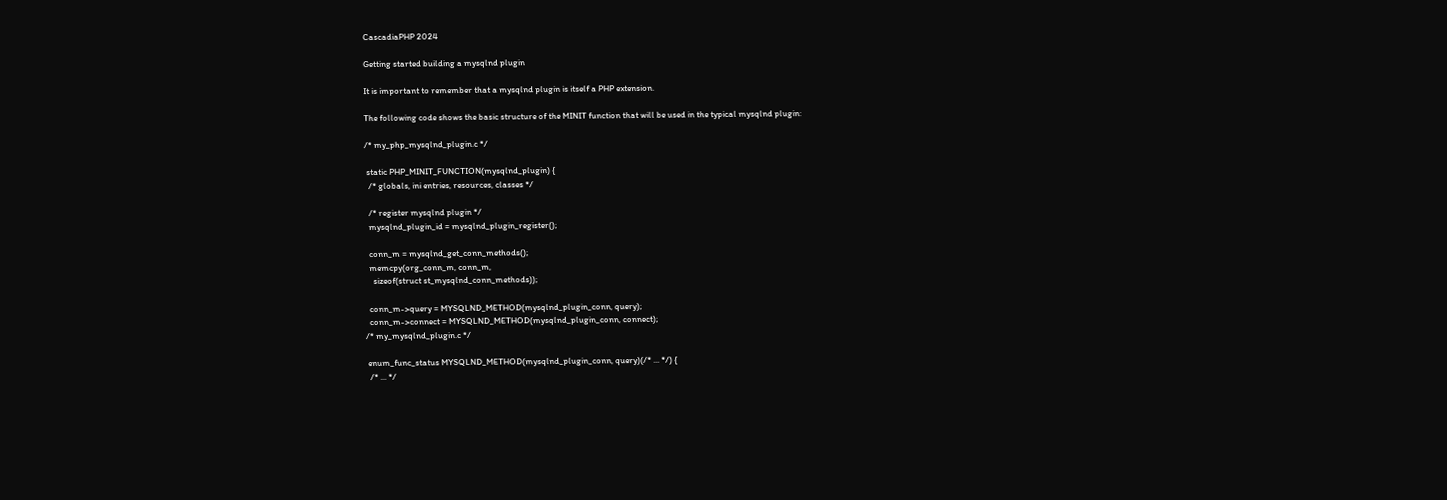CascadiaPHP 2024

Getting started building a mysqlnd plugin

It is important to remember that a mysqlnd plugin is itself a PHP extension.

The following code shows the basic structure of the MINIT function that will be used in the typical mysqlnd plugin:

/* my_php_mysqlnd_plugin.c */

 static PHP_MINIT_FUNCTION(mysqlnd_plugin) {
  /* globals, ini entries, resources, classes */

  /* register mysqlnd plugin */
  mysqlnd_plugin_id = mysqlnd_plugin_register();

  conn_m = mysqlnd_get_conn_methods();
  memcpy(org_conn_m, conn_m,
    sizeof(struct st_mysqlnd_conn_methods));

  conn_m->query = MYSQLND_METHOD(mysqlnd_plugin_conn, query);
  conn_m->connect = MYSQLND_METHOD(mysqlnd_plugin_conn, connect);
/* my_mysqlnd_plugin.c */

 enum_func_status MYSQLND_METHOD(mysqlnd_plugin_conn, query)(/* ... */) {
  /* ... */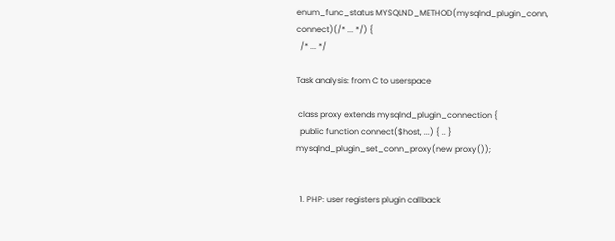enum_func_status MYSQLND_METHOD(mysqlnd_plugin_conn, connect)(/* ... */) {
  /* ... */

Task analysis: from C to userspace

 class proxy extends mysqlnd_plugin_connection {
  public function connect($host, ...) { .. }
mysqlnd_plugin_set_conn_proxy(new proxy());


  1. PHP: user registers plugin callback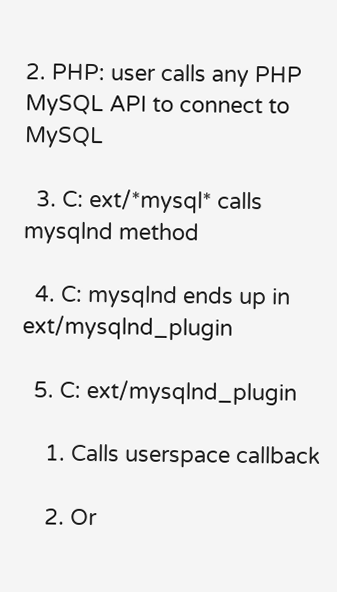2. PHP: user calls any PHP MySQL API to connect to MySQL

  3. C: ext/*mysql* calls mysqlnd method

  4. C: mysqlnd ends up in ext/mysqlnd_plugin

  5. C: ext/mysqlnd_plugin

    1. Calls userspace callback

    2. Or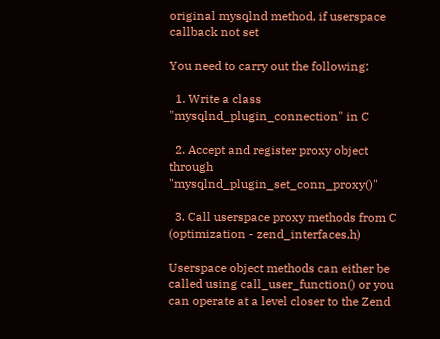original mysqlnd method, if userspace callback not set

You need to carry out the following:

  1. Write a class "mysqlnd_plugin_connection" in C

  2. Accept and register proxy object through "mysqlnd_plugin_set_conn_proxy()"

  3. Call userspace proxy methods from C (optimization - zend_interfaces.h)

Userspace object methods can either be called using call_user_function() or you can operate at a level closer to the Zend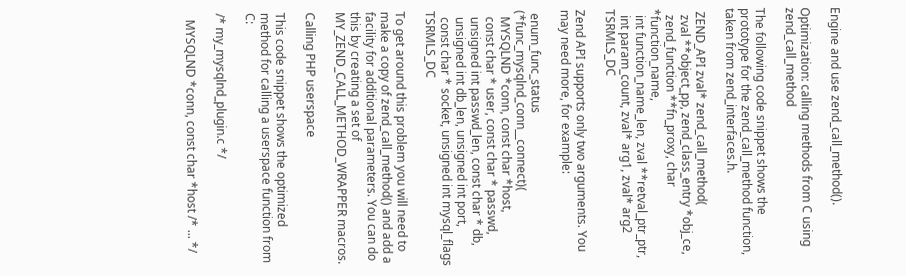Engine and use zend_call_method().

Optimization: calling methods from C using zend_call_method

The following code snippet shows the prototype for the zend_call_method function, taken from zend_interfaces.h.

 ZEND_API zval* zend_call_method(
  zval **object_pp, zend_class_entry *obj_ce,
  zend_function **fn_proxy, char *function_name,
  int function_name_len, zval **retval_ptr_ptr,
  int param_count, zval* arg1, zval* arg2 TSRMLS_DC

Zend API supports only two arguments. You may need more, for example:

 enum_func_status (*func_mysqlnd_conn__connect)(
  MYSQLND *conn, const char *host,
  const char * user, const char * passwd,
  unsigned int passwd_len, const char * db,
  unsigned int db_len, unsigned int port,
  const char * socket, unsigned int mysql_flags TSRMLS_DC

To get around this problem you will need to make a copy of zend_call_method() and add a facility for additional parameters. You can do this by creating a set of MY_ZEND_CALL_METHOD_WRAPPER macros.

Calling PHP userspace

This code snippet shows the optimized method for calling a userspace function from C:

/* my_mysqlnd_plugin.c */

  MYSQLND *conn, const char *host /* ... */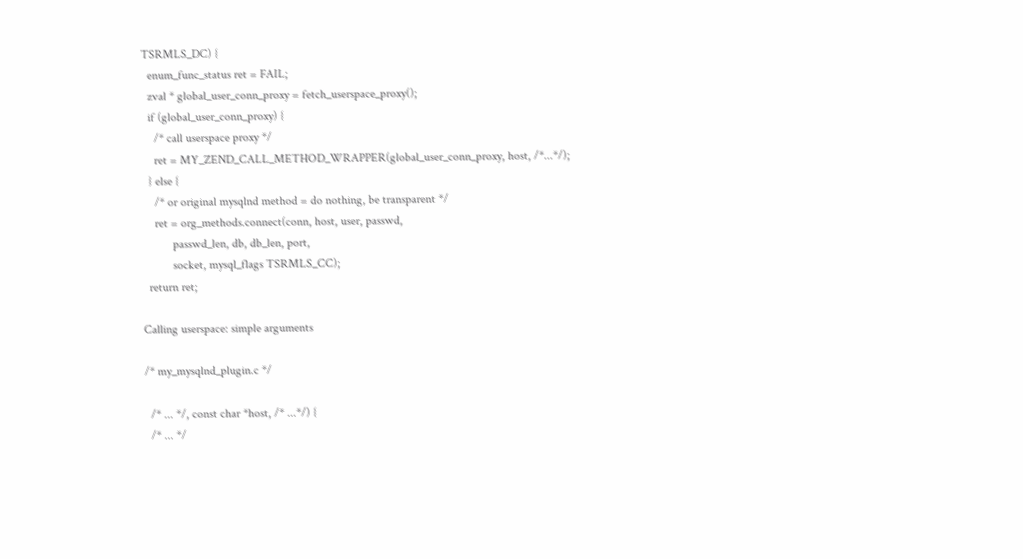TSRMLS_DC) {
  enum_func_status ret = FAIL;
  zval * global_user_conn_proxy = fetch_userspace_proxy();
  if (global_user_conn_proxy) {
    /* call userspace proxy */
    ret = MY_ZEND_CALL_METHOD_WRAPPER(global_user_conn_proxy, host, /*...*/);
  } else {
    /* or original mysqlnd method = do nothing, be transparent */
    ret = org_methods.connect(conn, host, user, passwd,
          passwd_len, db, db_len, port,
          socket, mysql_flags TSRMLS_CC);
  return ret;

Calling userspace: simple arguments

/* my_mysqlnd_plugin.c */

  /* ... */, const char *host, /* ...*/) {
  /* ... */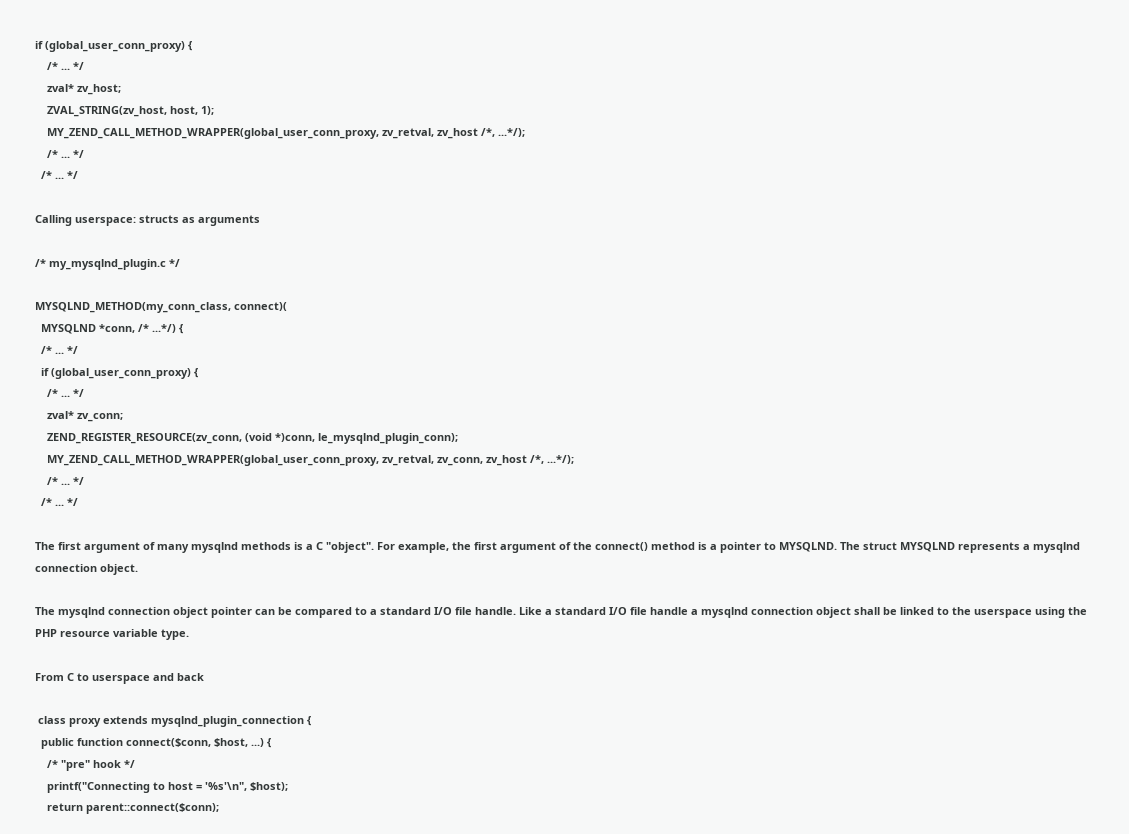if (global_user_conn_proxy) {
    /* ... */
    zval* zv_host;
    ZVAL_STRING(zv_host, host, 1);
    MY_ZEND_CALL_METHOD_WRAPPER(global_user_conn_proxy, zv_retval, zv_host /*, ...*/);
    /* ... */
  /* ... */

Calling userspace: structs as arguments

/* my_mysqlnd_plugin.c */

MYSQLND_METHOD(my_conn_class, connect)(
  MYSQLND *conn, /* ...*/) {
  /* ... */
  if (global_user_conn_proxy) {
    /* ... */
    zval* zv_conn;
    ZEND_REGISTER_RESOURCE(zv_conn, (void *)conn, le_mysqlnd_plugin_conn);
    MY_ZEND_CALL_METHOD_WRAPPER(global_user_conn_proxy, zv_retval, zv_conn, zv_host /*, ...*/);
    /* ... */
  /* ... */

The first argument of many mysqlnd methods is a C "object". For example, the first argument of the connect() method is a pointer to MYSQLND. The struct MYSQLND represents a mysqlnd connection object.

The mysqlnd connection object pointer can be compared to a standard I/O file handle. Like a standard I/O file handle a mysqlnd connection object shall be linked to the userspace using the PHP resource variable type.

From C to userspace and back

 class proxy extends mysqlnd_plugin_connection {
  public function connect($conn, $host, ...) {
    /* "pre" hook */
    printf("Connecting to host = '%s'\n", $host);
    return parent::connect($conn);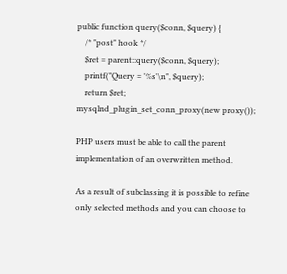public function query($conn, $query) {
    /* "post" hook */
    $ret = parent::query($conn, $query);
    printf("Query = '%s'\n", $query);
    return $ret;
mysqlnd_plugin_set_conn_proxy(new proxy());

PHP users must be able to call the parent implementation of an overwritten method.

As a result of subclassing it is possible to refine only selected methods and you can choose to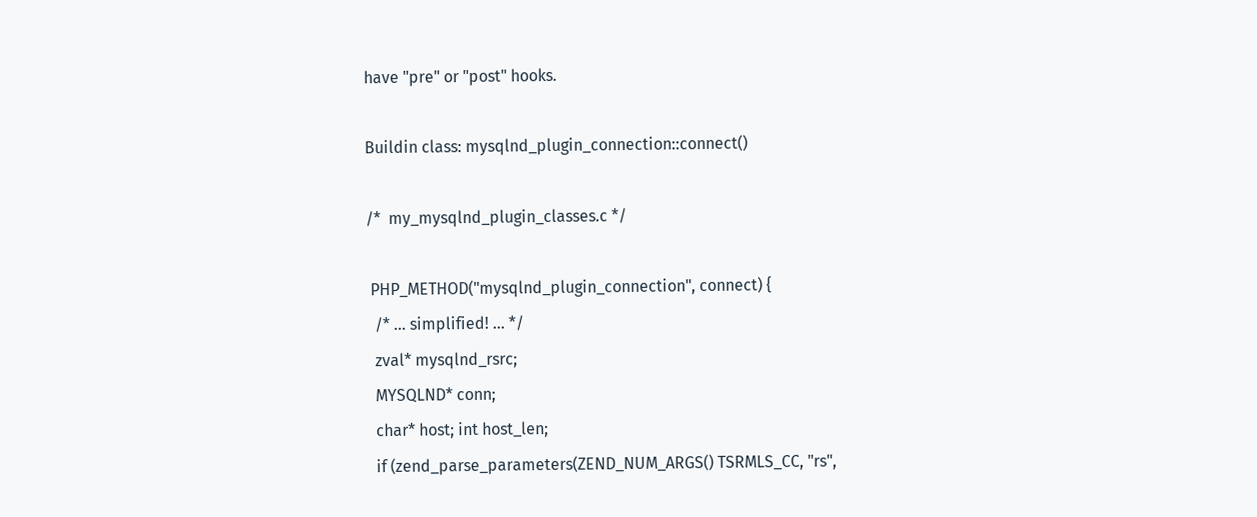have "pre" or "post" hooks.

Buildin class: mysqlnd_plugin_connection::connect()

/*  my_mysqlnd_plugin_classes.c */

 PHP_METHOD("mysqlnd_plugin_connection", connect) {
  /* ... simplified! ... */
  zval* mysqlnd_rsrc;
  MYSQLND* conn;
  char* host; int host_len;
  if (zend_parse_parameters(ZEND_NUM_ARGS() TSRMLS_CC, "rs",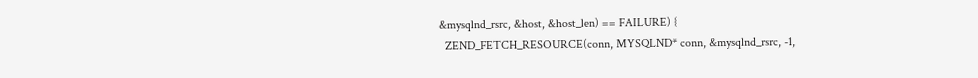&mysqlnd_rsrc, &host, &host_len) == FAILURE) {
  ZEND_FETCH_RESOURCE(conn, MYSQLND* conn, &mysqlnd_rsrc, -1,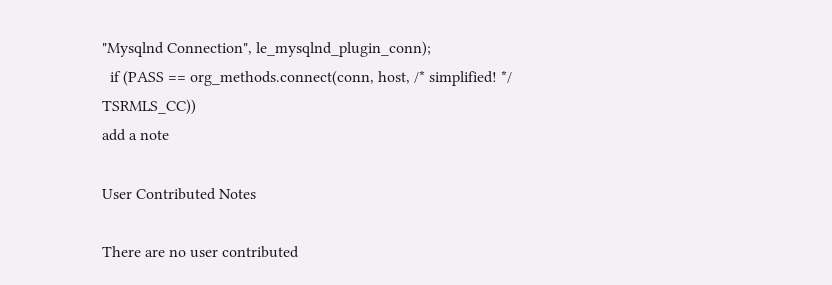"Mysqlnd Connection", le_mysqlnd_plugin_conn);
  if (PASS == org_methods.connect(conn, host, /* simplified! */ TSRMLS_CC))
add a note

User Contributed Notes

There are no user contributed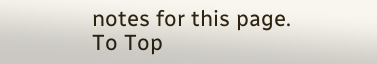notes for this page.
To Top